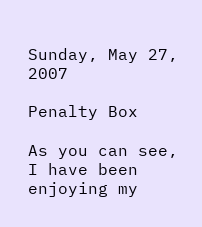Sunday, May 27, 2007

Penalty Box

As you can see, I have been enjoying my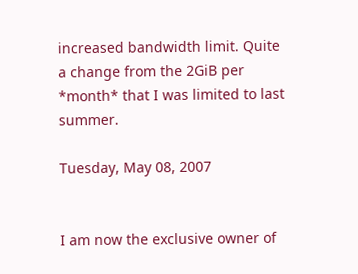increased bandwidth limit. Quite a change from the 2GiB per *month* that I was limited to last summer.

Tuesday, May 08, 2007


I am now the exclusive owner of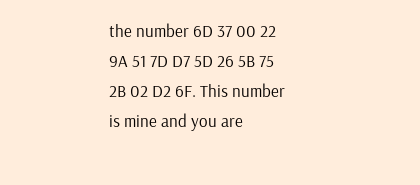the number 6D 37 00 22 9A 51 7D D7 5D 26 5B 75 2B 02 D2 6F. This number is mine and you are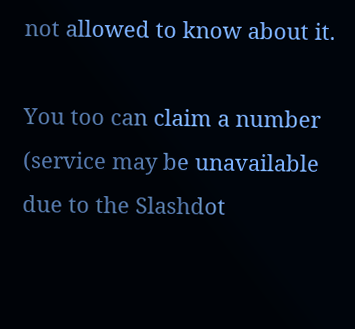not allowed to know about it.

You too can claim a number (service may be unavailable due to the Slashdot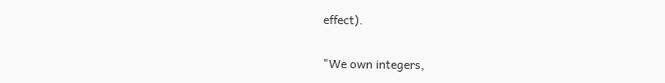effect).

"We own integers,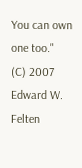You can own one too."
(C) 2007 Edward W. Felten